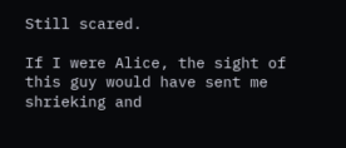Still scared.

If I were Alice, the sight of this guy would have sent me shrieking and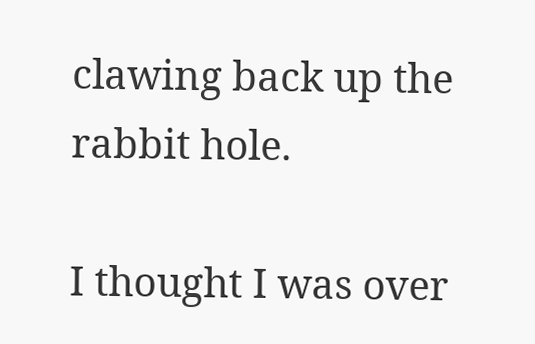clawing back up the rabbit hole.

I thought I was over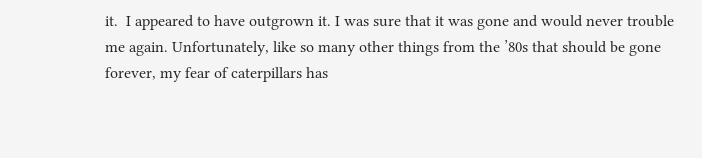it.  I appeared to have outgrown it. I was sure that it was gone and would never trouble me again. Unfortunately, like so many other things from the ’80s that should be gone forever, my fear of caterpillars has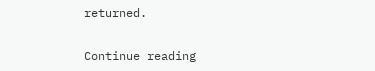returned.


Continue reading